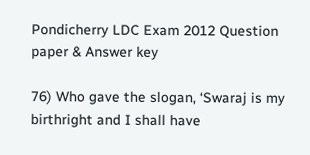Pondicherry LDC Exam 2012 Question paper & Answer key

76) Who gave the slogan, ‘Swaraj is my birthright and I shall have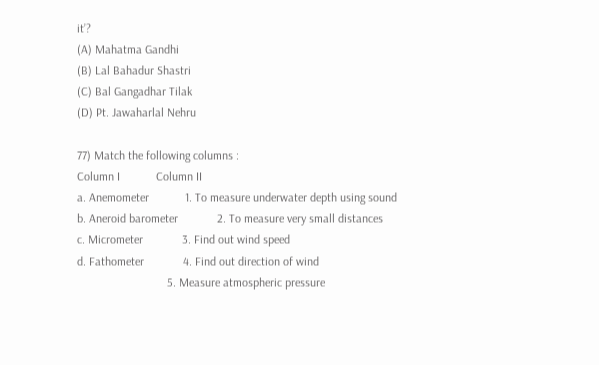it’?
(A) Mahatma Gandhi
(B) Lal Bahadur Shastri
(C) Bal Gangadhar Tilak
(D) Pt. Jawaharlal Nehru

77) Match the following columns :
Column I            Column II
a. Anemometer            1. To measure underwater depth using sound
b. Aneroid barometer             2. To measure very small distances
c. Micrometer             3. Find out wind speed
d. Fathometer             4. Find out direction of wind
                              5. Measure atmospheric pressure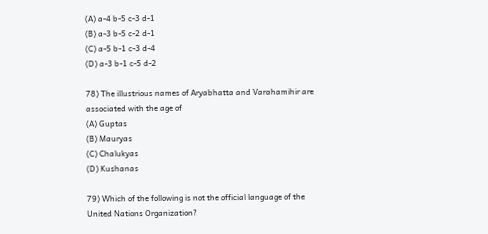(A) a-4 b-5 c-3 d-1
(B) a-3 b-5 c-2 d-1
(C) a-5 b-1 c-3 d-4
(D) a-3 b-1 c-5 d-2

78) The illustrious names of Aryabhatta and Varahamihir are associated with the age of
(A) Guptas
(B) Mauryas
(C) Chalukyas
(D) Kushanas

79) Which of the following is not the official language of the United Nations Organization?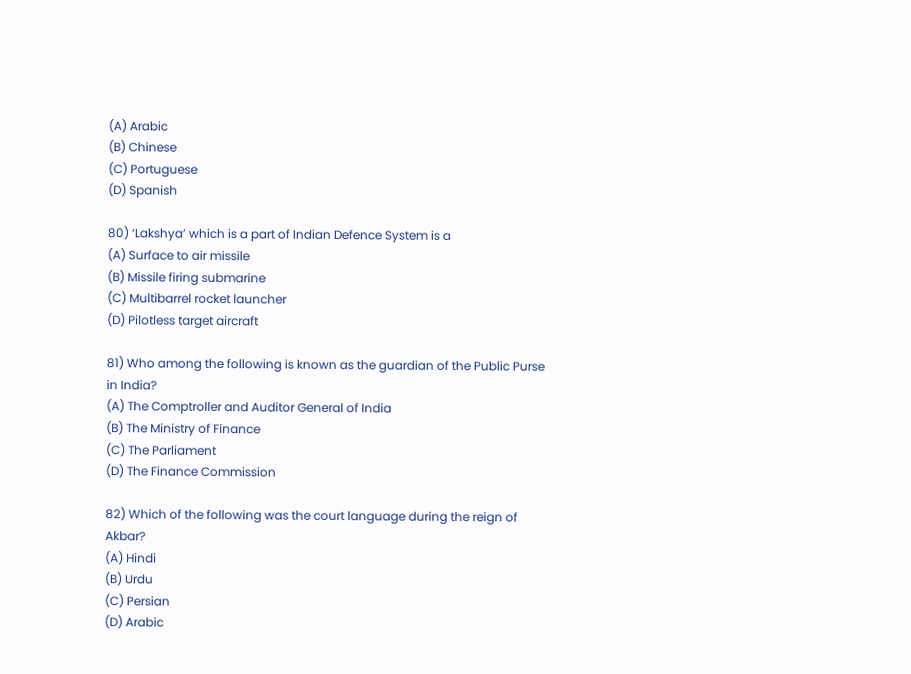(A) Arabic
(B) Chinese
(C) Portuguese
(D) Spanish

80) ‘Lakshya’ which is a part of Indian Defence System is a
(A) Surface to air missile
(B) Missile firing submarine
(C) Multibarrel rocket launcher
(D) Pilotless target aircraft

81) Who among the following is known as the guardian of the Public Purse in India?
(A) The Comptroller and Auditor General of India
(B) The Ministry of Finance
(C) The Parliament
(D) The Finance Commission

82) Which of the following was the court language during the reign of Akbar?
(A) Hindi
(B) Urdu
(C) Persian
(D) Arabic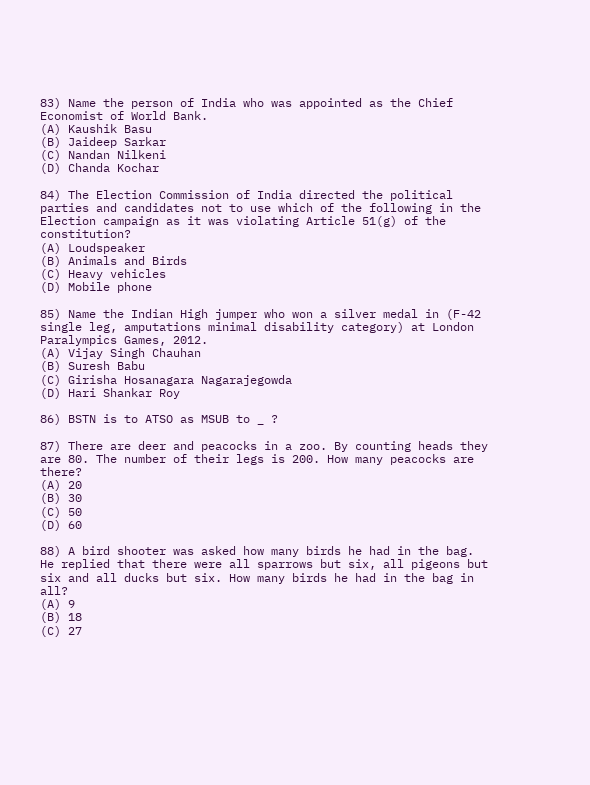83) Name the person of India who was appointed as the Chief Economist of World Bank.
(A) Kaushik Basu
(B) Jaideep Sarkar
(C) Nandan Nilkeni
(D) Chanda Kochar

84) The Election Commission of India directed the political parties and candidates not to use which of the following in the Election campaign as it was violating Article 51(g) of the constitution?
(A) Loudspeaker
(B) Animals and Birds
(C) Heavy vehicles
(D) Mobile phone

85) Name the Indian High jumper who won a silver medal in (F-42 single leg, amputations minimal disability category) at London Paralympics Games, 2012.
(A) Vijay Singh Chauhan
(B) Suresh Babu
(C) Girisha Hosanagara Nagarajegowda
(D) Hari Shankar Roy

86) BSTN is to ATSO as MSUB to _ ?

87) There are deer and peacocks in a zoo. By counting heads they are 80. The number of their legs is 200. How many peacocks are there?
(A) 20
(B) 30
(C) 50
(D) 60

88) A bird shooter was asked how many birds he had in the bag. He replied that there were all sparrows but six, all pigeons but six and all ducks but six. How many birds he had in the bag in all?
(A) 9
(B) 18
(C) 27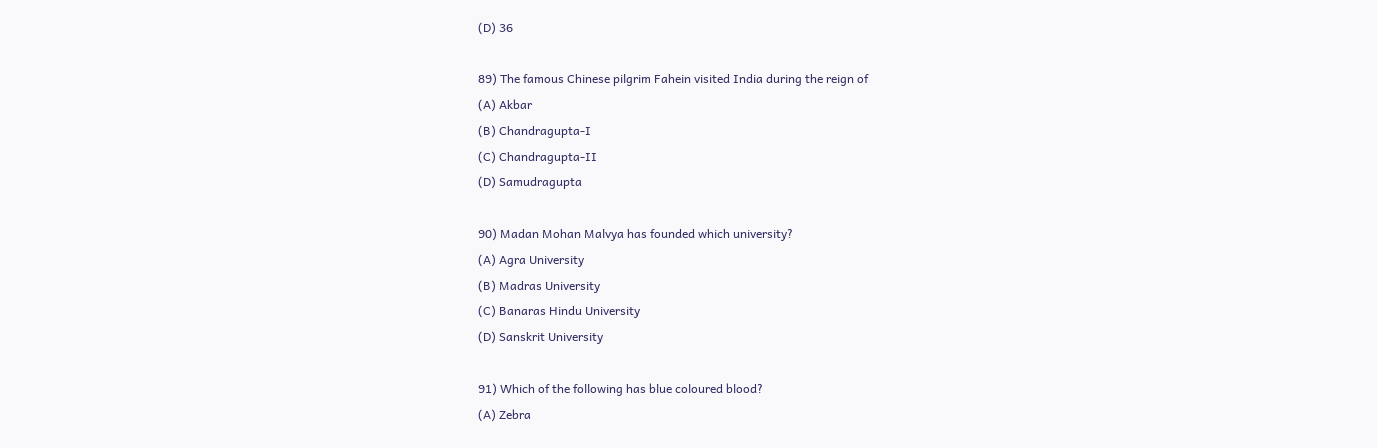(D) 36

89) The famous Chinese pilgrim Fahein visited India during the reign of
(A) Akbar
(B) Chandragupta-I
(C) Chandragupta-II
(D) Samudragupta

90) Madan Mohan Malvya has founded which university?
(A) Agra University
(B) Madras University
(C) Banaras Hindu University
(D) Sanskrit University

91) Which of the following has blue coloured blood?
(A) Zebra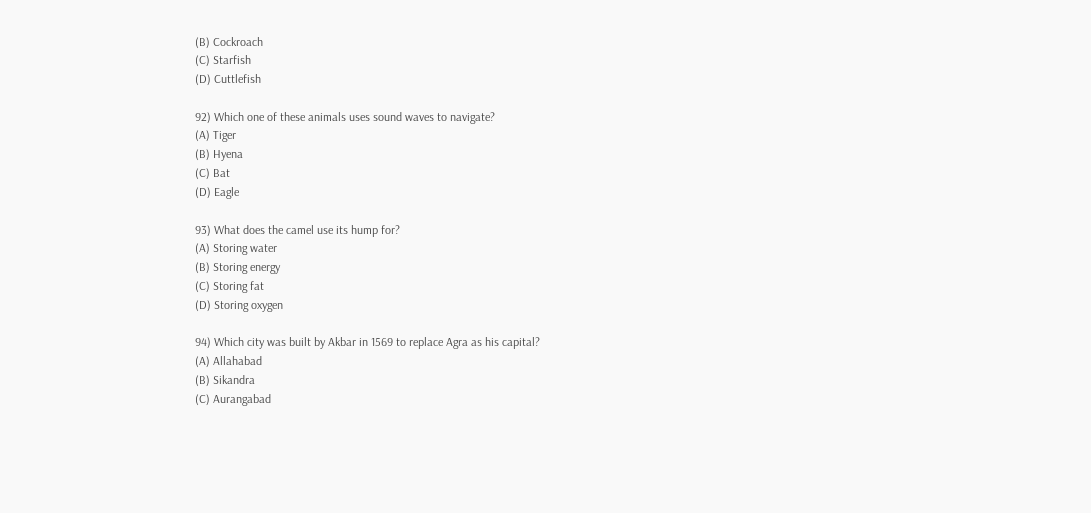(B) Cockroach
(C) Starfish
(D) Cuttlefish

92) Which one of these animals uses sound waves to navigate?
(A) Tiger
(B) Hyena
(C) Bat
(D) Eagle

93) What does the camel use its hump for?
(A) Storing water
(B) Storing energy
(C) Storing fat
(D) Storing oxygen

94) Which city was built by Akbar in 1569 to replace Agra as his capital?
(A) Allahabad
(B) Sikandra
(C) Aurangabad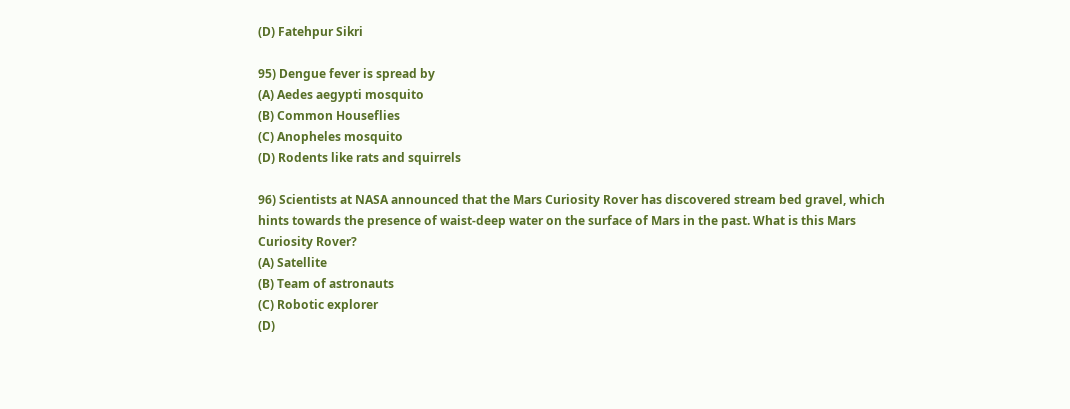(D) Fatehpur Sikri

95) Dengue fever is spread by
(A) Aedes aegypti mosquito
(B) Common Houseflies
(C) Anopheles mosquito
(D) Rodents like rats and squirrels

96) Scientists at NASA announced that the Mars Curiosity Rover has discovered stream bed gravel, which hints towards the presence of waist-deep water on the surface of Mars in the past. What is this Mars Curiosity Rover?
(A) Satellite
(B) Team of astronauts
(C) Robotic explorer
(D)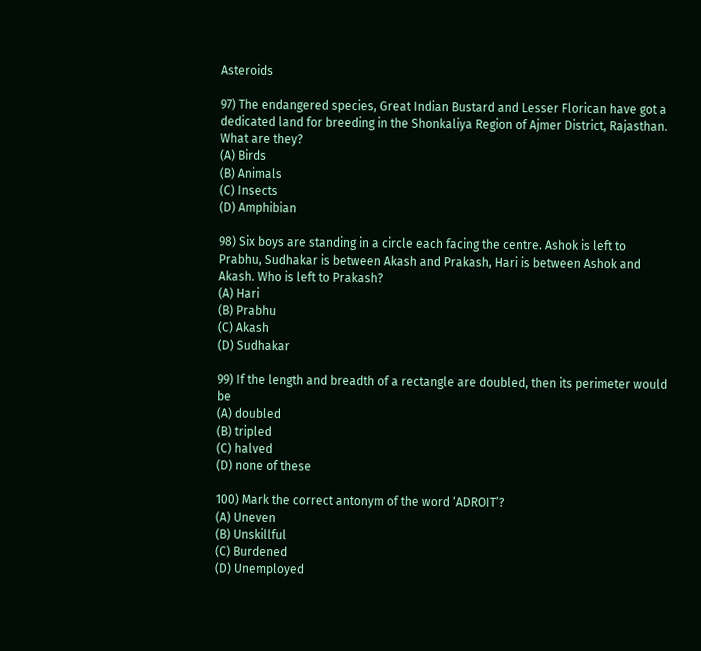Asteroids

97) The endangered species, Great Indian Bustard and Lesser Florican have got a dedicated land for breeding in the Shonkaliya Region of Ajmer District, Rajasthan. What are they?
(A) Birds
(B) Animals
(C) Insects
(D) Amphibian

98) Six boys are standing in a circle each facing the centre. Ashok is left to Prabhu, Sudhakar is between Akash and Prakash, Hari is between Ashok and Akash. Who is left to Prakash?
(A) Hari
(B) Prabhu
(C) Akash
(D) Sudhakar

99) If the length and breadth of a rectangle are doubled, then its perimeter would be
(A) doubled
(B) tripled
(C) halved
(D) none of these

100) Mark the correct antonym of the word ‘ADROIT’?
(A) Uneven
(B) Unskillful
(C) Burdened
(D) Unemployed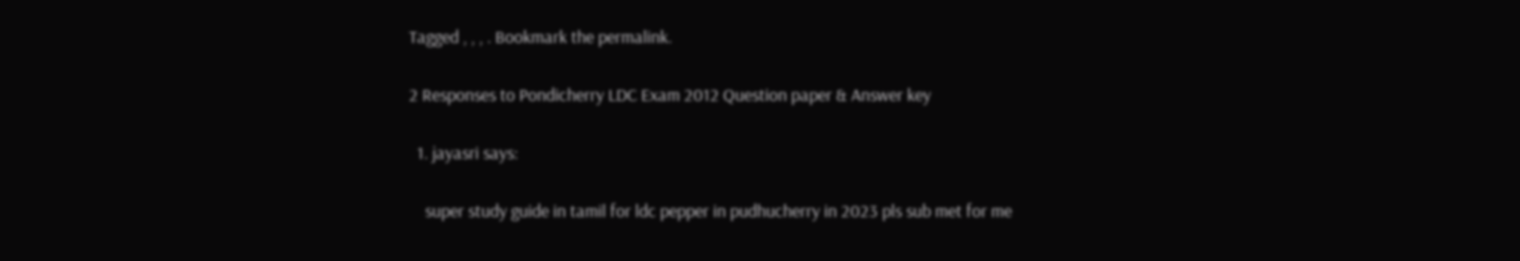Tagged , , , . Bookmark the permalink.

2 Responses to Pondicherry LDC Exam 2012 Question paper & Answer key

  1. jayasri says:

    super study guide in tamil for ldc pepper in pudhucherry in 2023 pls sub met for me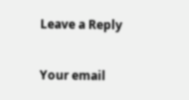Leave a Reply

Your email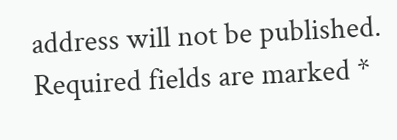address will not be published. Required fields are marked *